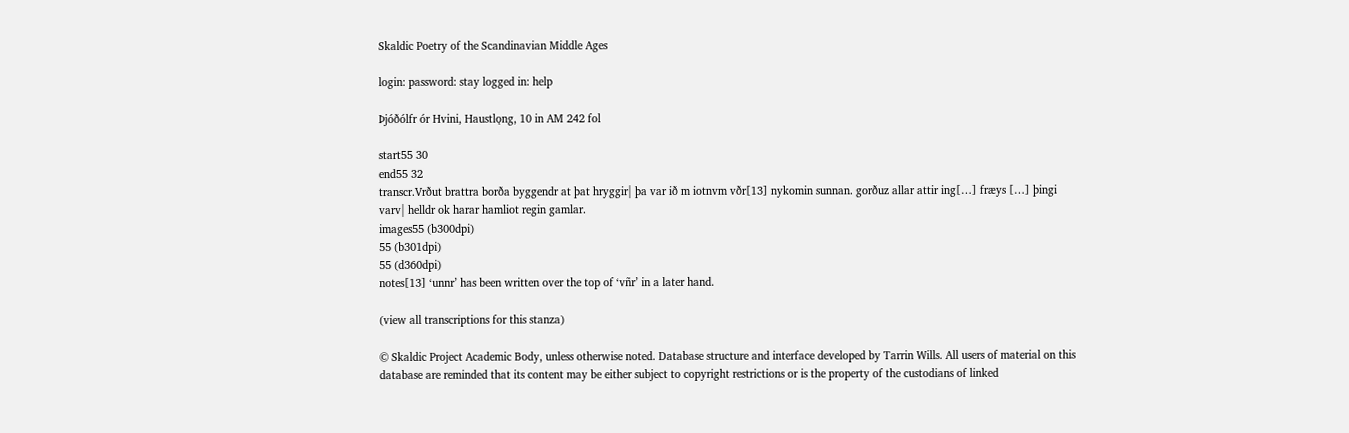Skaldic Poetry of the Scandinavian Middle Ages

login: password: stay logged in: help

Þjóðólfr ór Hvini, Haustlǫng, 10 in AM 242 fol

start55 30
end55 32
transcr.Vrðut brattra borða byggendr at þat hryggir| þa var ið m iotnvm vðr[13] nykomin sunnan. gorðuz allar attir ing[…] fræys […] þingi varv| helldr ok harar hamliot regin gamlar.
images55 (b300dpi)
55 (b301dpi)
55 (d360dpi)
notes[13] ‘unnr’ has been written over the top of ‘vñr’ in a later hand.

(view all transcriptions for this stanza)

© Skaldic Project Academic Body, unless otherwise noted. Database structure and interface developed by Tarrin Wills. All users of material on this database are reminded that its content may be either subject to copyright restrictions or is the property of the custodians of linked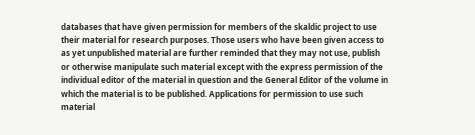databases that have given permission for members of the skaldic project to use their material for research purposes. Those users who have been given access to as yet unpublished material are further reminded that they may not use, publish or otherwise manipulate such material except with the express permission of the individual editor of the material in question and the General Editor of the volume in which the material is to be published. Applications for permission to use such material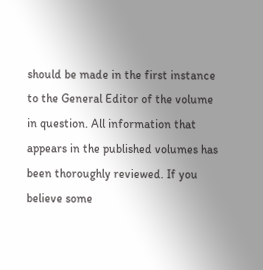should be made in the first instance to the General Editor of the volume in question. All information that appears in the published volumes has been thoroughly reviewed. If you believe some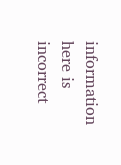information here is incorrect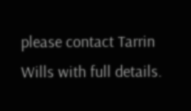please contact Tarrin Wills with full details.